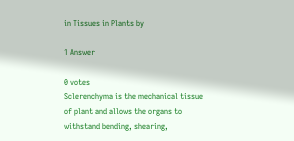in Tissues in Plants by

1 Answer

0 votes
Sclerenchyma is the mechanical tissue of plant and allows the organs to withstand bending, shearing,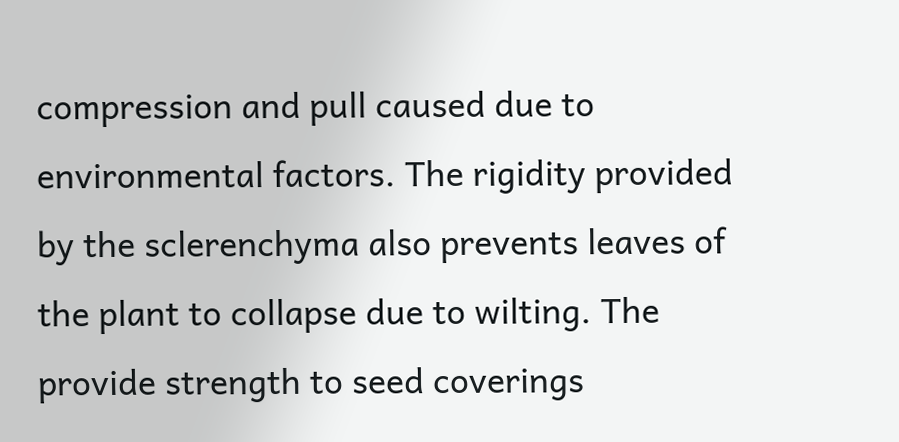compression and pull caused due to environmental factors. The rigidity provided by the sclerenchyma also prevents leaves of the plant to collapse due to wilting. The provide strength to seed coverings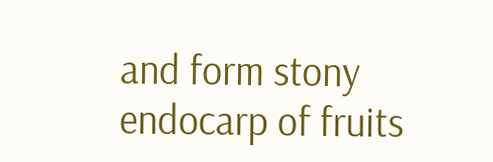and form stony endocarp of fruits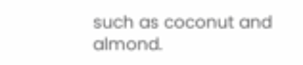such as coconut and almond.